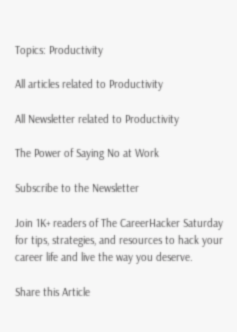Topics: Productivity

All articles related to Productivity

All Newsletter related to Productivity

The Power of Saying No at Work

Subscribe to the Newsletter

Join 1K+ readers of The CareerHacker Saturday for tips, strategies, and resources to hack your career life and live the way you deserve.

Share this Article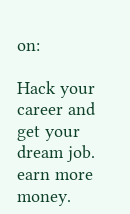on:

Hack your career and
get your dream job. earn more money.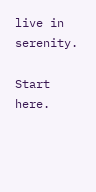live in serenity.

Start here.